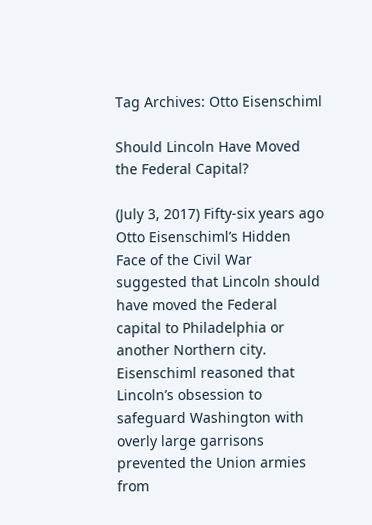Tag Archives: Otto Eisenschiml

Should Lincoln Have Moved the Federal Capital?

(July 3, 2017) Fifty-six years ago Otto Eisenschiml’s Hidden Face of the Civil War suggested that Lincoln should have moved the Federal capital to Philadelphia or another Northern city. Eisenschiml reasoned that Lincoln’s obsession to safeguard Washington with overly large garrisons prevented the Union armies from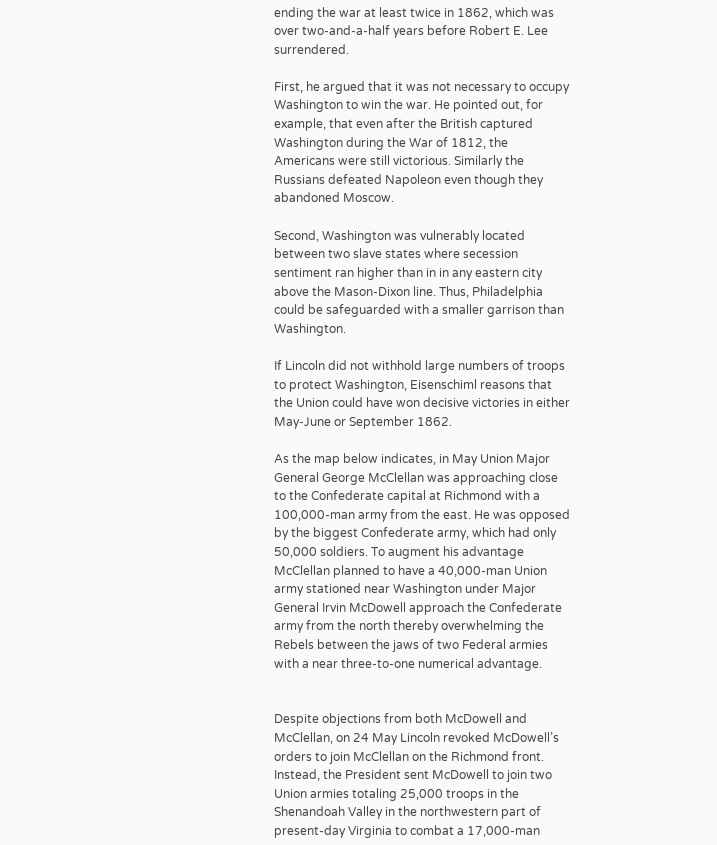ending the war at least twice in 1862, which was over two-and-a-half years before Robert E. Lee surrendered.

First, he argued that it was not necessary to occupy Washington to win the war. He pointed out, for example, that even after the British captured Washington during the War of 1812, the Americans were still victorious. Similarly the Russians defeated Napoleon even though they abandoned Moscow.

Second, Washington was vulnerably located between two slave states where secession sentiment ran higher than in in any eastern city above the Mason-Dixon line. Thus, Philadelphia could be safeguarded with a smaller garrison than Washington.

If Lincoln did not withhold large numbers of troops to protect Washington, Eisenschiml reasons that the Union could have won decisive victories in either May-June or September 1862.

As the map below indicates, in May Union Major General George McClellan was approaching close to the Confederate capital at Richmond with a 100,000-man army from the east. He was opposed by the biggest Confederate army, which had only 50,000 soldiers. To augment his advantage McClellan planned to have a 40,000-man Union army stationed near Washington under Major General Irvin McDowell approach the Confederate army from the north thereby overwhelming the Rebels between the jaws of two Federal armies with a near three-to-one numerical advantage.


Despite objections from both McDowell and McClellan, on 24 May Lincoln revoked McDowell’s orders to join McClellan on the Richmond front. Instead, the President sent McDowell to join two Union armies totaling 25,000 troops in the Shenandoah Valley in the northwestern part of present-day Virginia to combat a 17,000-man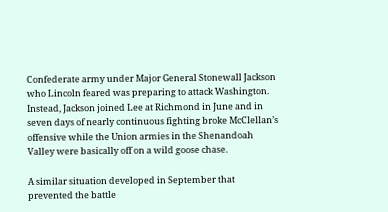Confederate army under Major General Stonewall Jackson who Lincoln feared was preparing to attack Washington. Instead, Jackson joined Lee at Richmond in June and in seven days of nearly continuous fighting broke McClellan’s offensive while the Union armies in the Shenandoah Valley were basically off on a wild goose chase.

A similar situation developed in September that prevented the battle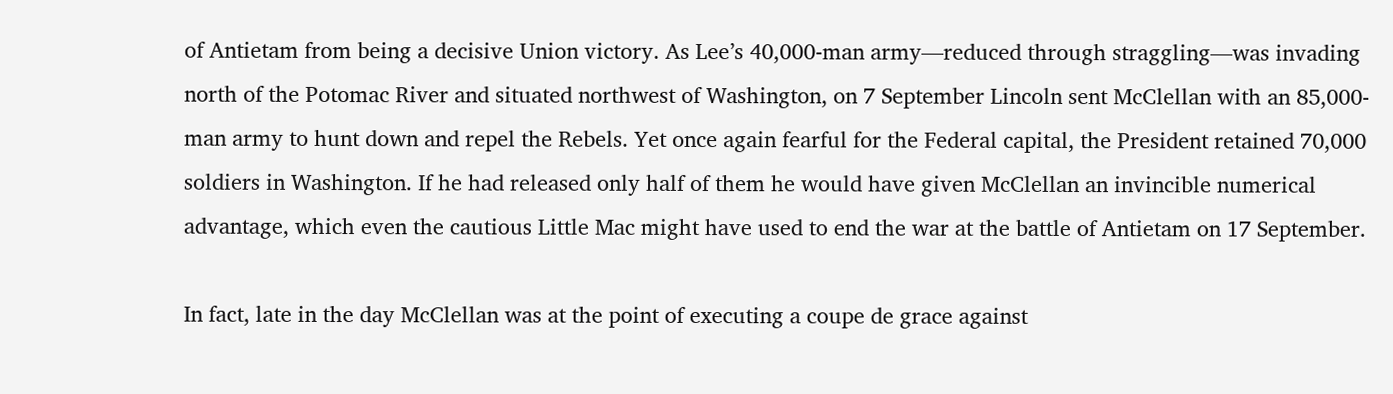of Antietam from being a decisive Union victory. As Lee’s 40,000-man army—reduced through straggling—was invading north of the Potomac River and situated northwest of Washington, on 7 September Lincoln sent McClellan with an 85,000-man army to hunt down and repel the Rebels. Yet once again fearful for the Federal capital, the President retained 70,000 soldiers in Washington. If he had released only half of them he would have given McClellan an invincible numerical advantage, which even the cautious Little Mac might have used to end the war at the battle of Antietam on 17 September.

In fact, late in the day McClellan was at the point of executing a coupe de grace against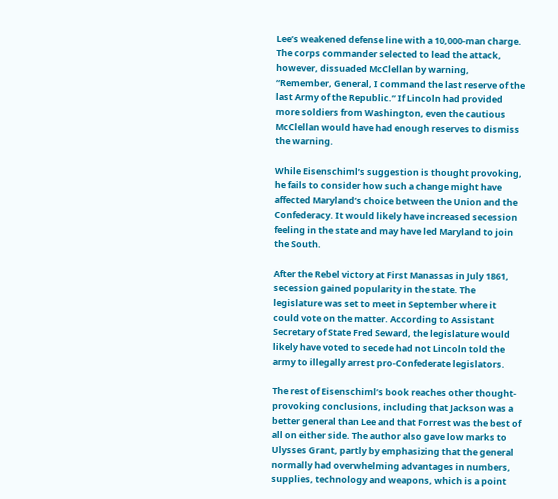Lee’s weakened defense line with a 10,000-man charge. The corps commander selected to lead the attack, however, dissuaded McClellan by warning, “Remember, General, I command the last reserve of the last Army of the Republic.” If Lincoln had provided more soldiers from Washington, even the cautious McClellan would have had enough reserves to dismiss the warning.

While Eisenschiml’s suggestion is thought provoking, he fails to consider how such a change might have affected Maryland’s choice between the Union and the Confederacy. It would likely have increased secession feeling in the state and may have led Maryland to join the South.

After the Rebel victory at First Manassas in July 1861, secession gained popularity in the state. The legislature was set to meet in September where it could vote on the matter. According to Assistant Secretary of State Fred Seward, the legislature would likely have voted to secede had not Lincoln told the army to illegally arrest pro-Confederate legislators.

The rest of Eisenschiml’s book reaches other thought-provoking conclusions, including that Jackson was a better general than Lee and that Forrest was the best of all on either side. The author also gave low marks to Ulysses Grant, partly by emphasizing that the general normally had overwhelming advantages in numbers, supplies, technology and weapons, which is a point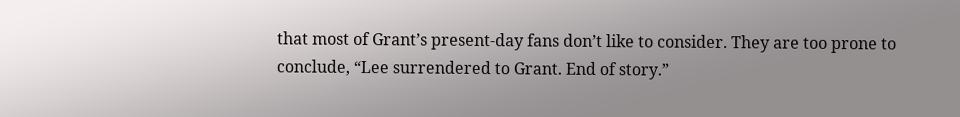that most of Grant’s present-day fans don’t like to consider. They are too prone to conclude, “Lee surrendered to Grant. End of story.”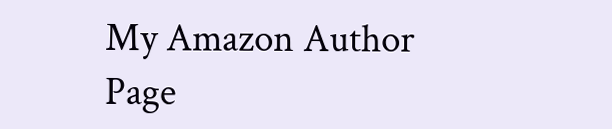My Amazon Author Page